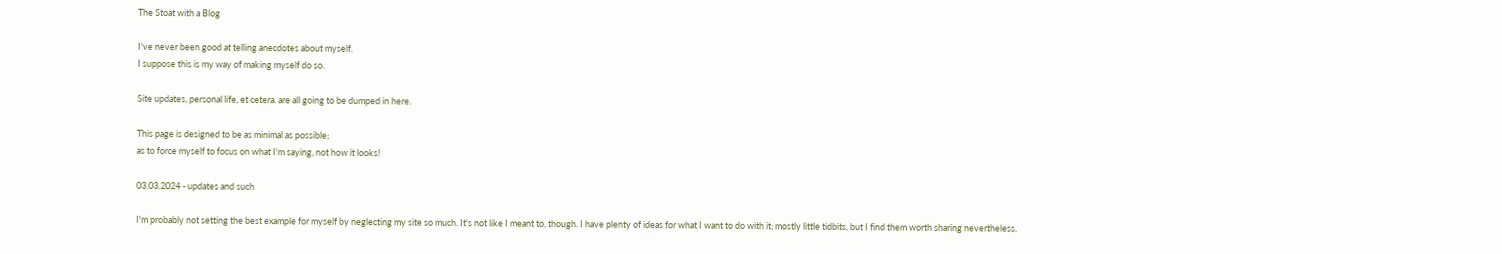The Stoat with a Blog

I've never been good at telling anecdotes about myself.
I suppose this is my way of making myself do so.

Site updates, personal life, et cetera. are all going to be dumped in here.

This page is designed to be as minimal as possible;
as to force myself to focus on what I'm saying, not how it looks!

03.03.2024 - updates and such

I'm probably not setting the best example for myself by neglecting my site so much. It's not like I meant to, though. I have plenty of ideas for what I want to do with it; mostly little tidbits, but I find them worth sharing nevertheless.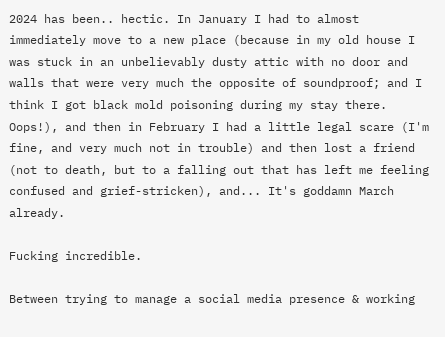2024 has been.. hectic. In January I had to almost immediately move to a new place (because in my old house I was stuck in an unbelievably dusty attic with no door and walls that were very much the opposite of soundproof; and I think I got black mold poisoning during my stay there. Oops!), and then in February I had a little legal scare (I'm fine, and very much not in trouble) and then lost a friend (not to death, but to a falling out that has left me feeling confused and grief-stricken), and... It's goddamn March already.

Fucking incredible.

Between trying to manage a social media presence & working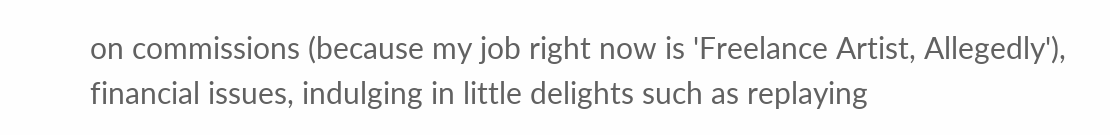on commissions (because my job right now is 'Freelance Artist, Allegedly'), financial issues, indulging in little delights such as replaying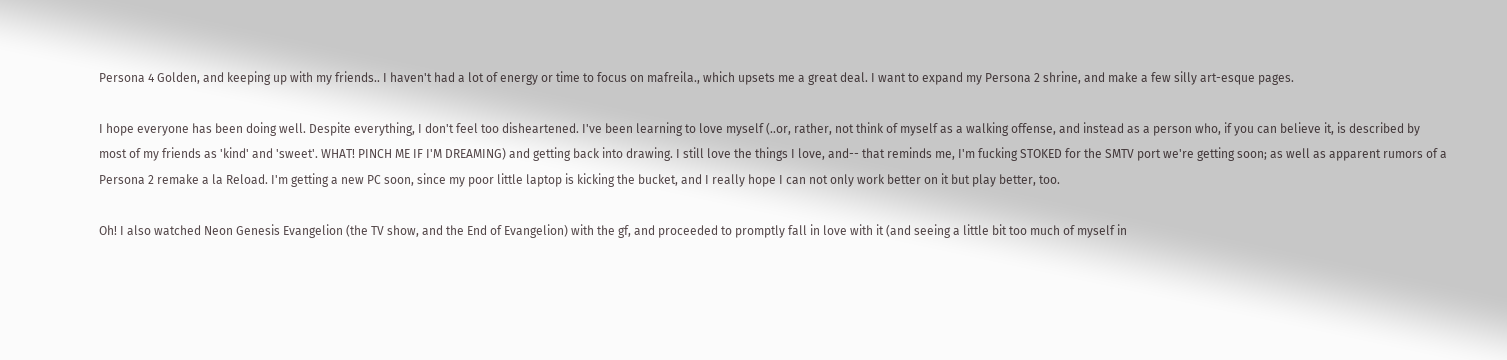Persona 4 Golden, and keeping up with my friends.. I haven't had a lot of energy or time to focus on mafreila., which upsets me a great deal. I want to expand my Persona 2 shrine, and make a few silly art-esque pages.

I hope everyone has been doing well. Despite everything, I don't feel too disheartened. I've been learning to love myself (..or, rather, not think of myself as a walking offense, and instead as a person who, if you can believe it, is described by most of my friends as 'kind' and 'sweet'. WHAT! PINCH ME IF I'M DREAMING) and getting back into drawing. I still love the things I love, and-- that reminds me, I'm fucking STOKED for the SMTV port we're getting soon; as well as apparent rumors of a Persona 2 remake a la Reload. I'm getting a new PC soon, since my poor little laptop is kicking the bucket, and I really hope I can not only work better on it but play better, too.

Oh! I also watched Neon Genesis Evangelion (the TV show, and the End of Evangelion) with the gf, and proceeded to promptly fall in love with it (and seeing a little bit too much of myself in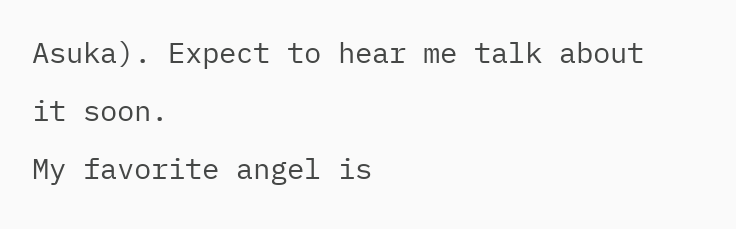Asuka). Expect to hear me talk about it soon.
My favorite angel is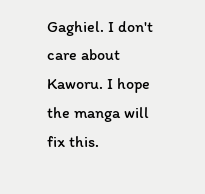Gaghiel. I don't care about Kaworu. I hope the manga will fix this.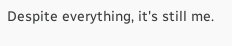Despite everything, it's still me.